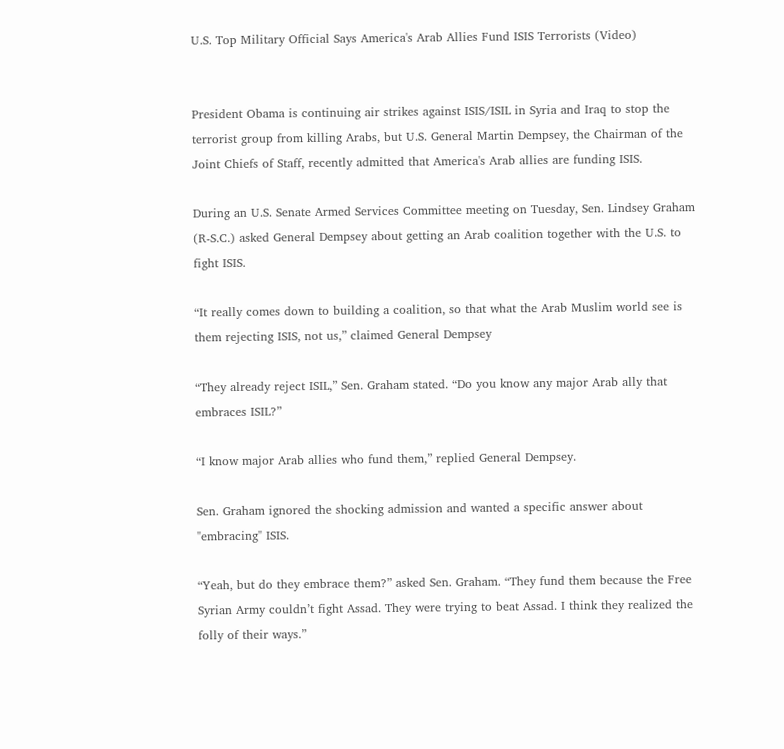U.S. Top Military Official Says America's Arab Allies Fund ISIS Terrorists (Video)


President Obama is continuing air strikes against ISIS/ISIL in Syria and Iraq to stop the terrorist group from killing Arabs, but U.S. General Martin Dempsey, the Chairman of the Joint Chiefs of Staff, recently admitted that America's Arab allies are funding ISIS.

During an U.S. Senate Armed Services Committee meeting on Tuesday, Sen. Lindsey Graham (R-S.C.) asked General Dempsey about getting an Arab coalition together with the U.S. to fight ISIS.

“It really comes down to building a coalition, so that what the Arab Muslim world see is them rejecting ISIS, not us,” claimed General Dempsey

“They already reject ISIL,” Sen. Graham stated. “Do you know any major Arab ally that embraces ISIL?”

“I know major Arab allies who fund them,” replied General Dempsey.

Sen. Graham ignored the shocking admission and wanted a specific answer about "embracing" ISIS.

“Yeah, but do they embrace them?” asked Sen. Graham. “They fund them because the Free Syrian Army couldn’t fight Assad. They were trying to beat Assad. I think they realized the folly of their ways.”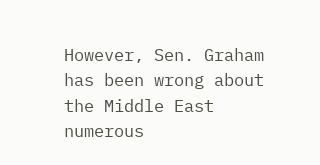However, Sen. Graham has been wrong about the Middle East numerous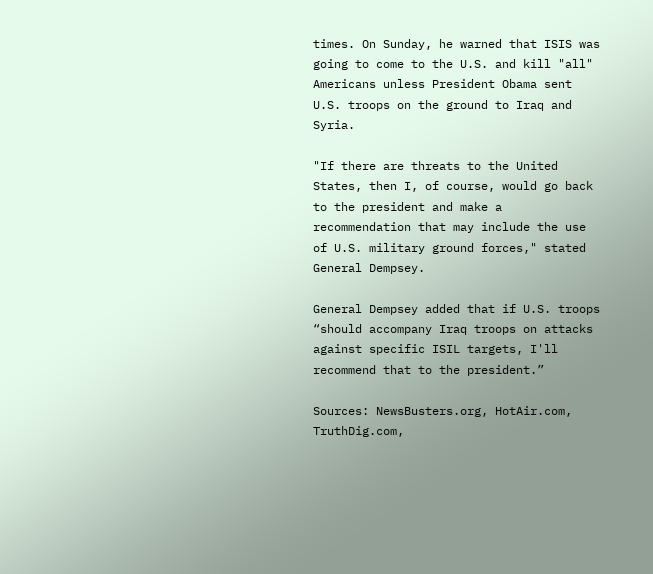times. On Sunday, he warned that ISIS was going to come to the U.S. and kill "all" Americans unless President Obama sent U.S. troops on the ground to Iraq and Syria.

"If there are threats to the United States, then I, of course, would go back to the president and make a recommendation that may include the use of U.S. military ground forces," stated General Dempsey.

General Dempsey added that if U.S. troops “should accompany Iraq troops on attacks against specific ISIL targets, I'll recommend that to the president.”

Sources: NewsBusters.org, HotAir.com, TruthDig.com,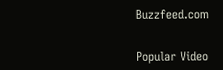Buzzfeed.com


Popular Video